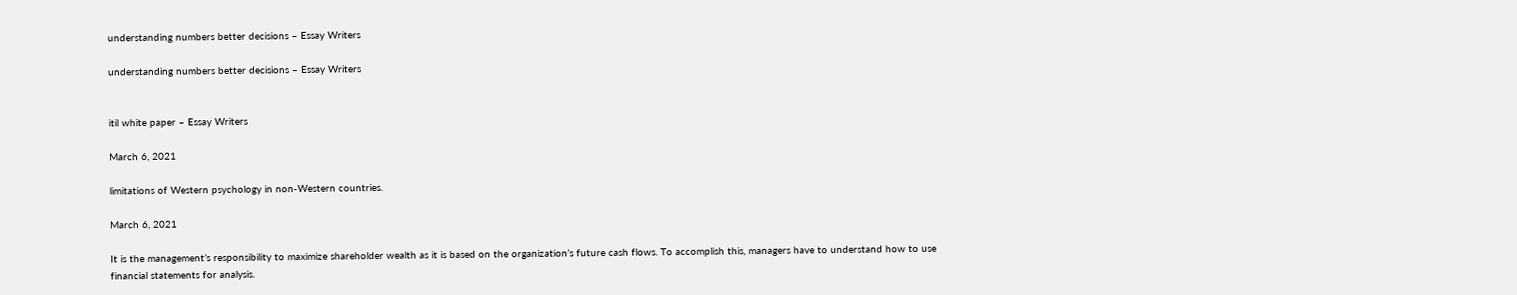understanding numbers better decisions – Essay Writers

understanding numbers better decisions – Essay Writers


itil white paper – Essay Writers

March 6, 2021

limitations of Western psychology in non-Western countries.

March 6, 2021

It is the management’s responsibility to maximize shareholder wealth as it is based on the organization’s future cash flows. To accomplish this, managers have to understand how to use financial statements for analysis.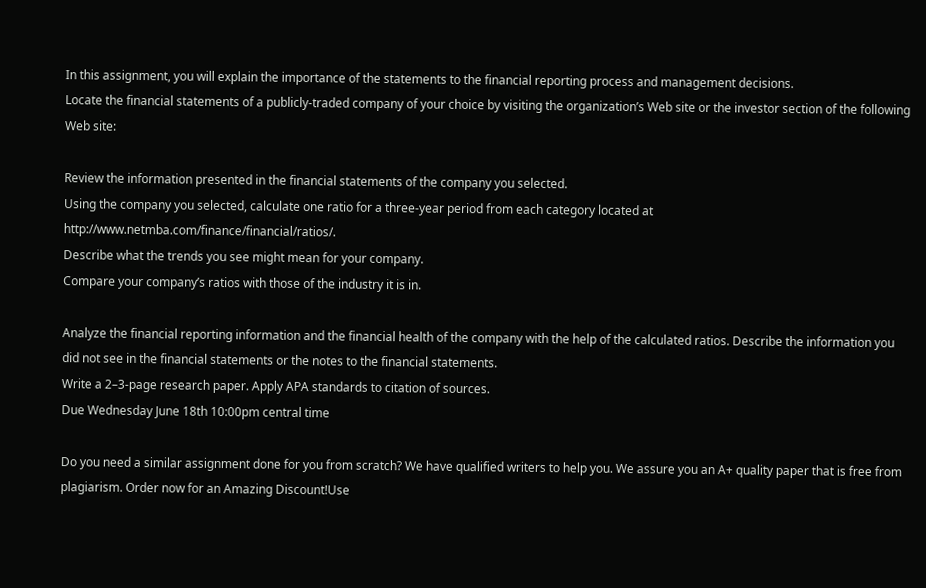In this assignment, you will explain the importance of the statements to the financial reporting process and management decisions.
Locate the financial statements of a publicly-traded company of your choice by visiting the organization’s Web site or the investor section of the following Web site:

Review the information presented in the financial statements of the company you selected.
Using the company you selected, calculate one ratio for a three-year period from each category located at http://www.netmba.com/finance/financial/ratios/.
Describe what the trends you see might mean for your company.
Compare your company’s ratios with those of the industry it is in.

Analyze the financial reporting information and the financial health of the company with the help of the calculated ratios. Describe the information you did not see in the financial statements or the notes to the financial statements.
Write a 2–3-page research paper. Apply APA standards to citation of sources.
Due Wednesday June 18th 10:00pm central time

Do you need a similar assignment done for you from scratch? We have qualified writers to help you. We assure you an A+ quality paper that is free from plagiarism. Order now for an Amazing Discount!Use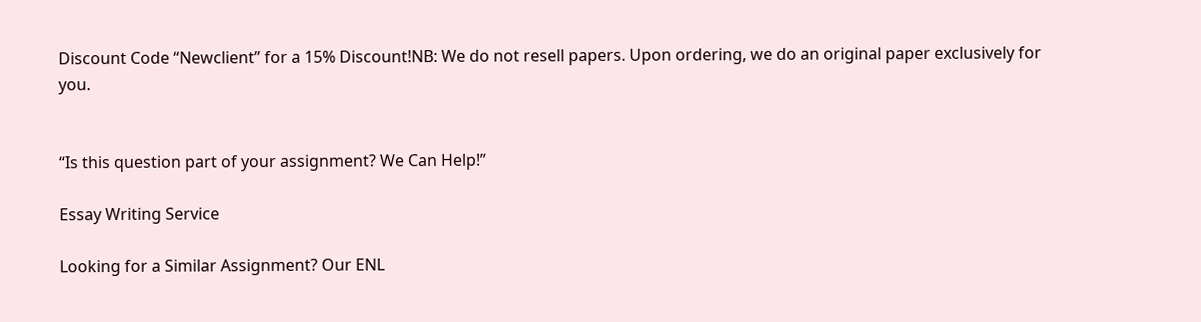Discount Code “Newclient” for a 15% Discount!NB: We do not resell papers. Upon ordering, we do an original paper exclusively for you.


“Is this question part of your assignment? We Can Help!”

Essay Writing Service

Looking for a Similar Assignment? Our ENL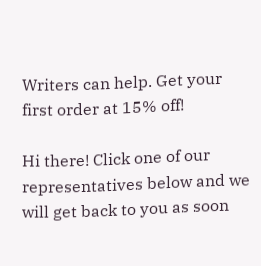Writers can help. Get your first order at 15% off!

Hi there! Click one of our representatives below and we will get back to you as soon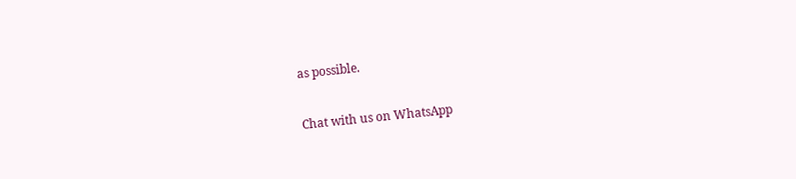as possible.

Chat with us on WhatsApp